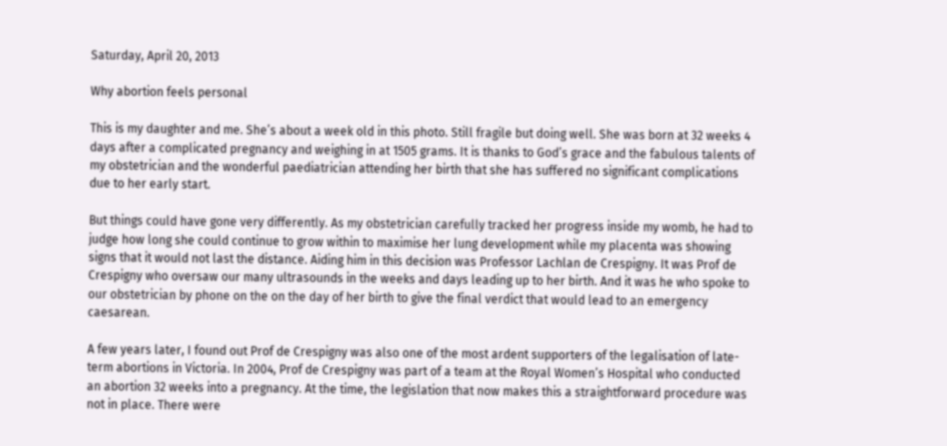Saturday, April 20, 2013

Why abortion feels personal

This is my daughter and me. She’s about a week old in this photo. Still fragile but doing well. She was born at 32 weeks 4 days after a complicated pregnancy and weighing in at 1505 grams. It is thanks to God’s grace and the fabulous talents of my obstetrician and the wonderful paediatrician attending her birth that she has suffered no significant complications due to her early start.

But things could have gone very differently. As my obstetrician carefully tracked her progress inside my womb, he had to judge how long she could continue to grow within to maximise her lung development while my placenta was showing signs that it would not last the distance. Aiding him in this decision was Professor Lachlan de Crespigny. It was Prof de Crespigny who oversaw our many ultrasounds in the weeks and days leading up to her birth. And it was he who spoke to our obstetrician by phone on the on the day of her birth to give the final verdict that would lead to an emergency caesarean.

A few years later, I found out Prof de Crespigny was also one of the most ardent supporters of the legalisation of late-term abortions in Victoria. In 2004, Prof de Crespigny was part of a team at the Royal Women’s Hospital who conducted an abortion 32 weeks into a pregnancy. At the time, the legislation that now makes this a straightforward procedure was not in place. There were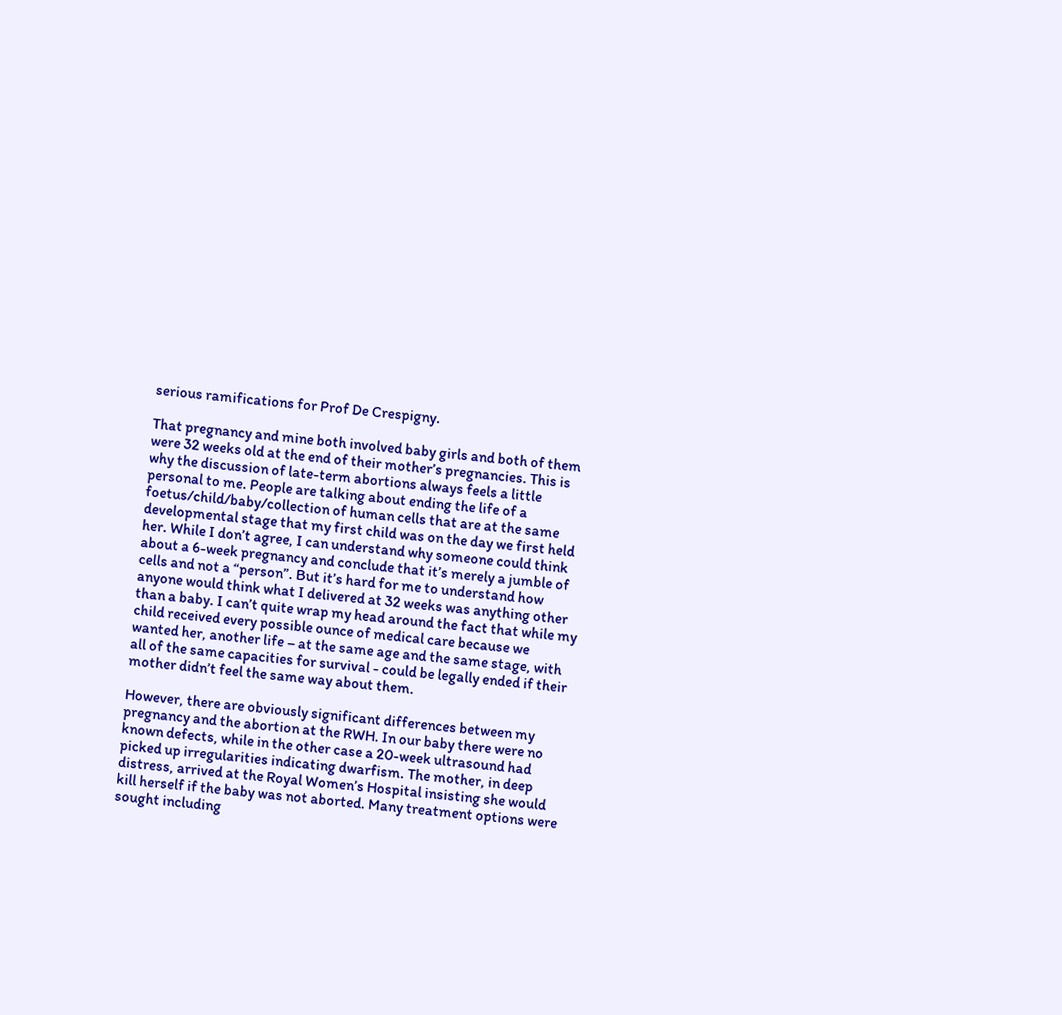serious ramifications for Prof De Crespigny.

That pregnancy and mine both involved baby girls and both of them were 32 weeks old at the end of their mother’s pregnancies. This is why the discussion of late-term abortions always feels a little personal to me. People are talking about ending the life of a foetus/child/baby/collection of human cells that are at the same developmental stage that my first child was on the day we first held her. While I don’t agree, I can understand why someone could think about a 6-week pregnancy and conclude that it’s merely a jumble of cells and not a “person”. But it’s hard for me to understand how anyone would think what I delivered at 32 weeks was anything other than a baby. I can’t quite wrap my head around the fact that while my child received every possible ounce of medical care because we wanted her, another life – at the same age and the same stage, with all of the same capacities for survival - could be legally ended if their mother didn’t feel the same way about them.

However, there are obviously significant differences between my pregnancy and the abortion at the RWH. In our baby there were no known defects, while in the other case a 20-week ultrasound had picked up irregularities indicating dwarfism. The mother, in deep distress, arrived at the Royal Women’s Hospital insisting she would kill herself if the baby was not aborted. Many treatment options were sought including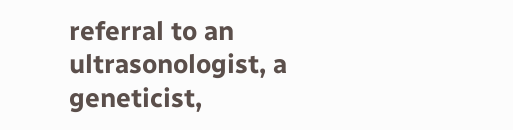referral to an ultrasonologist, a geneticist,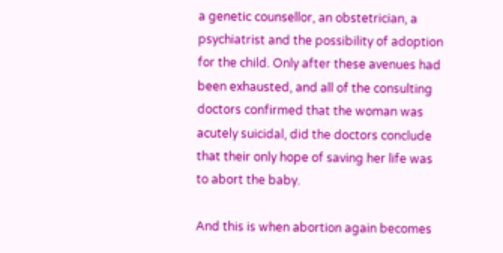a genetic counsellor, an obstetrician, a psychiatrist and the possibility of adoption for the child. Only after these avenues had been exhausted, and all of the consulting doctors confirmed that the woman was acutely suicidal, did the doctors conclude that their only hope of saving her life was to abort the baby.

And this is when abortion again becomes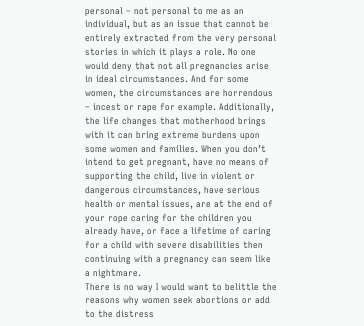personal – not personal to me as an individual, but as an issue that cannot be entirely extracted from the very personal stories in which it plays a role. No one would deny that not all pregnancies arise in ideal circumstances. And for some women, the circumstances are horrendous – incest or rape for example. Additionally, the life changes that motherhood brings with it can bring extreme burdens upon some women and families. When you don’t intend to get pregnant, have no means of supporting the child, live in violent or dangerous circumstances, have serious health or mental issues, are at the end of your rope caring for the children you already have, or face a lifetime of caring for a child with severe disabilities then continuing with a pregnancy can seem like a nightmare.
There is no way I would want to belittle the reasons why women seek abortions or add to the distress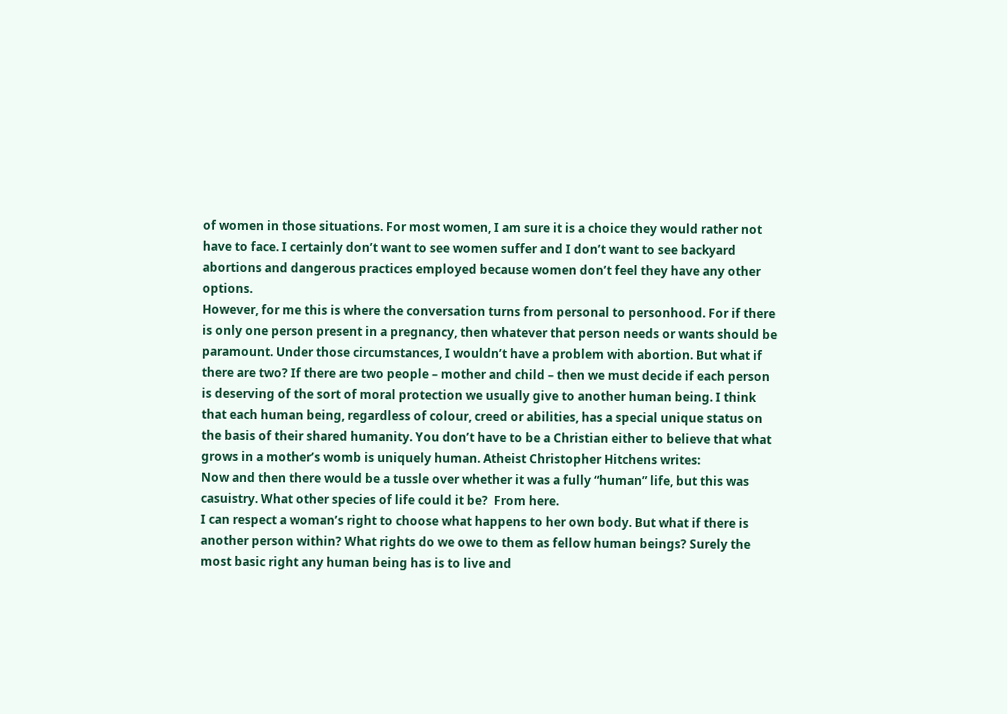of women in those situations. For most women, I am sure it is a choice they would rather not have to face. I certainly don’t want to see women suffer and I don’t want to see backyard abortions and dangerous practices employed because women don’t feel they have any other options.
However, for me this is where the conversation turns from personal to personhood. For if there is only one person present in a pregnancy, then whatever that person needs or wants should be paramount. Under those circumstances, I wouldn’t have a problem with abortion. But what if there are two? If there are two people – mother and child – then we must decide if each person is deserving of the sort of moral protection we usually give to another human being. I think that each human being, regardless of colour, creed or abilities, has a special unique status on the basis of their shared humanity. You don’t have to be a Christian either to believe that what grows in a mother’s womb is uniquely human. Atheist Christopher Hitchens writes:
Now and then there would be a tussle over whether it was a fully “human” life, but this was casuistry. What other species of life could it be?  From here.
I can respect a woman’s right to choose what happens to her own body. But what if there is another person within? What rights do we owe to them as fellow human beings? Surely the most basic right any human being has is to live and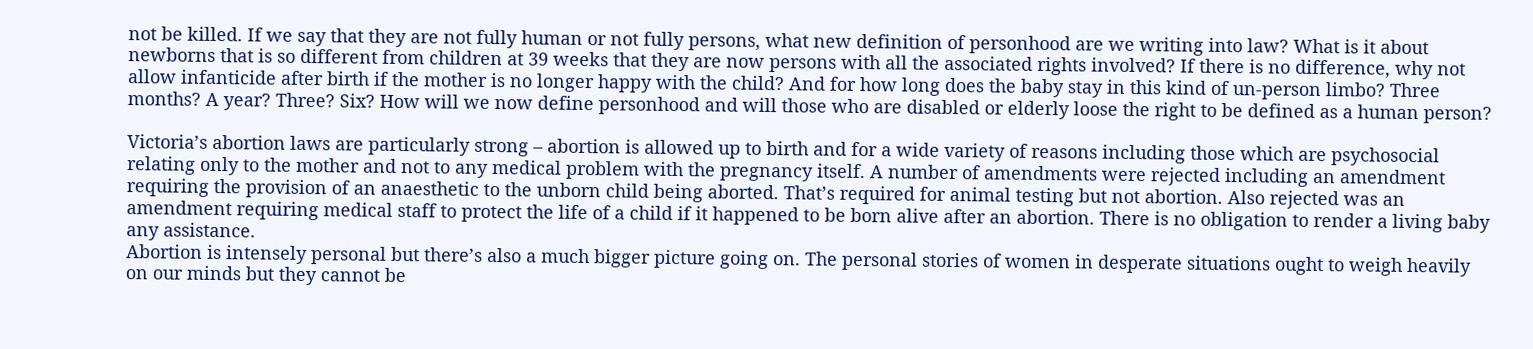not be killed. If we say that they are not fully human or not fully persons, what new definition of personhood are we writing into law? What is it about newborns that is so different from children at 39 weeks that they are now persons with all the associated rights involved? If there is no difference, why not allow infanticide after birth if the mother is no longer happy with the child? And for how long does the baby stay in this kind of un-person limbo? Three months? A year? Three? Six? How will we now define personhood and will those who are disabled or elderly loose the right to be defined as a human person?

Victoria’s abortion laws are particularly strong – abortion is allowed up to birth and for a wide variety of reasons including those which are psychosocial relating only to the mother and not to any medical problem with the pregnancy itself. A number of amendments were rejected including an amendment requiring the provision of an anaesthetic to the unborn child being aborted. That’s required for animal testing but not abortion. Also rejected was an amendment requiring medical staff to protect the life of a child if it happened to be born alive after an abortion. There is no obligation to render a living baby any assistance.
Abortion is intensely personal but there’s also a much bigger picture going on. The personal stories of women in desperate situations ought to weigh heavily on our minds but they cannot be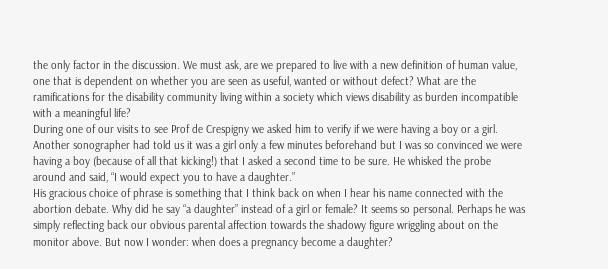the only factor in the discussion. We must ask, are we prepared to live with a new definition of human value, one that is dependent on whether you are seen as useful, wanted or without defect? What are the ramifications for the disability community living within a society which views disability as burden incompatible with a meaningful life?
During one of our visits to see Prof de Crespigny we asked him to verify if we were having a boy or a girl. Another sonographer had told us it was a girl only a few minutes beforehand but I was so convinced we were having a boy (because of all that kicking!) that I asked a second time to be sure. He whisked the probe around and said, “I would expect you to have a daughter.”
His gracious choice of phrase is something that I think back on when I hear his name connected with the abortion debate. Why did he say “a daughter” instead of a girl or female? It seems so personal. Perhaps he was simply reflecting back our obvious parental affection towards the shadowy figure wriggling about on the monitor above. But now I wonder: when does a pregnancy become a daughter?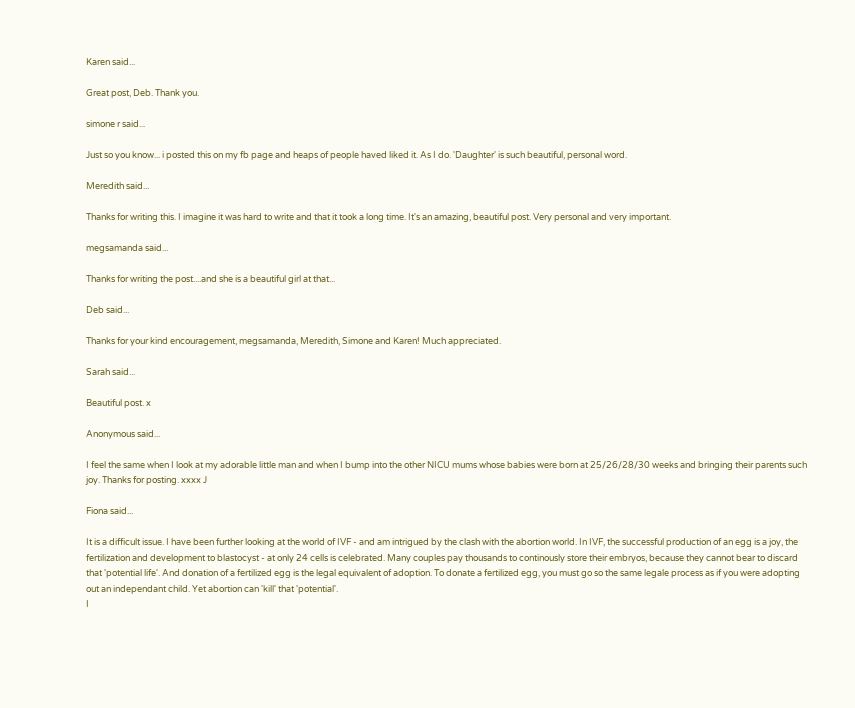Karen said...

Great post, Deb. Thank you.

simone r said...

Just so you know... i posted this on my fb page and heaps of people haved liked it. As I do. 'Daughter' is such beautiful, personal word.

Meredith said...

Thanks for writing this. I imagine it was hard to write and that it took a long time. It's an amazing, beautiful post. Very personal and very important.

megsamanda said...

Thanks for writing the post....and she is a beautiful girl at that...

Deb said...

Thanks for your kind encouragement, megsamanda, Meredith, Simone and Karen! Much appreciated.

Sarah said...

Beautiful post. x

Anonymous said...

I feel the same when I look at my adorable little man and when I bump into the other NICU mums whose babies were born at 25/26/28/30 weeks and bringing their parents such joy. Thanks for posting. xxxx J

Fiona said...

It is a difficult issue. I have been further looking at the world of IVF - and am intrigued by the clash with the abortion world. In IVF, the successful production of an egg is a joy, the fertilization and development to blastocyst - at only 24 cells is celebrated. Many couples pay thousands to continously store their embryos, because they cannot bear to discard that 'potential life'. And donation of a fertilized egg is the legal equivalent of adoption. To donate a fertilized egg, you must go so the same legale process as if you were adopting out an independant child. Yet abortion can 'kill' that 'potential'.
I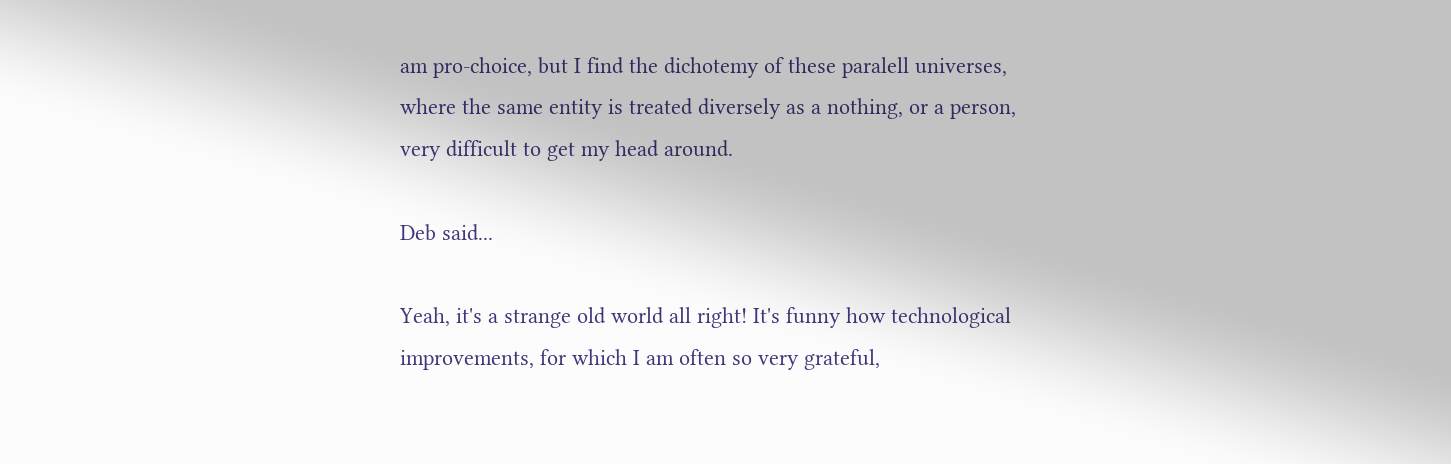am pro-choice, but I find the dichotemy of these paralell universes, where the same entity is treated diversely as a nothing, or a person, very difficult to get my head around.

Deb said...

Yeah, it's a strange old world all right! It's funny how technological improvements, for which I am often so very grateful,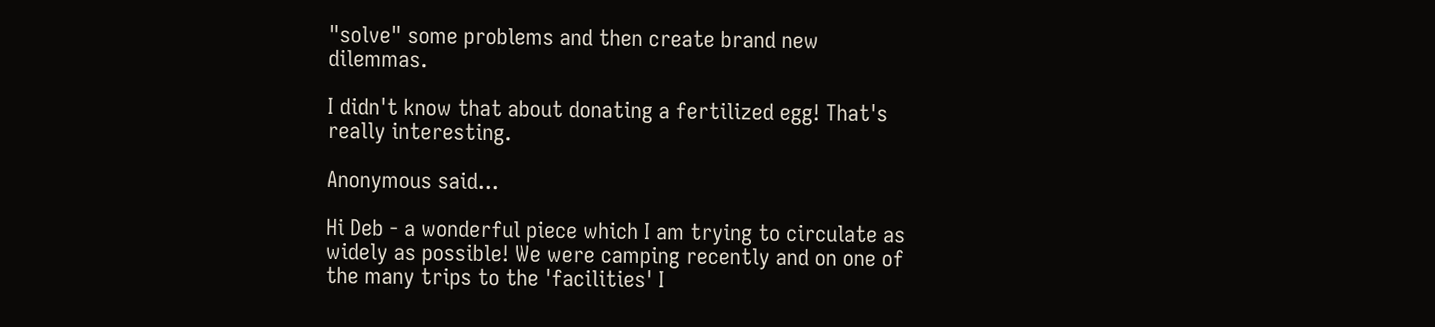"solve" some problems and then create brand new dilemmas.

I didn't know that about donating a fertilized egg! That's really interesting.

Anonymous said...

Hi Deb - a wonderful piece which I am trying to circulate as widely as possible! We were camping recently and on one of the many trips to the 'facilities' I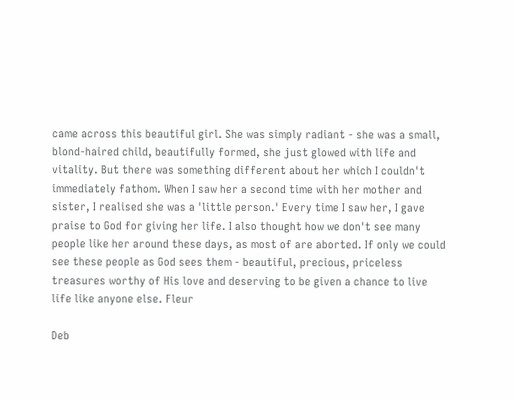came across this beautiful girl. She was simply radiant - she was a small, blond-haired child, beautifully formed, she just glowed with life and vitality. But there was something different about her which I couldn't immediately fathom. When I saw her a second time with her mother and sister, I realised she was a 'little person.' Every time I saw her, I gave praise to God for giving her life. I also thought how we don't see many people like her around these days, as most of are aborted. If only we could see these people as God sees them - beautiful, precious, priceless treasures worthy of His love and deserving to be given a chance to live life like anyone else. Fleur

Deb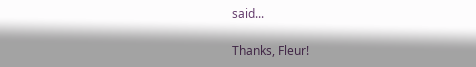said...

Thanks, Fleur!